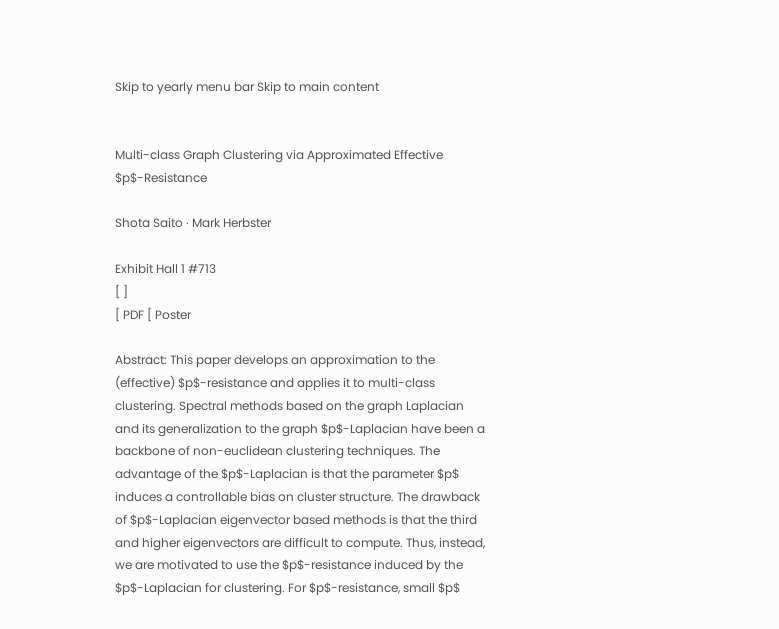Skip to yearly menu bar Skip to main content


Multi-class Graph Clustering via Approximated Effective $p$-Resistance

Shota Saito · Mark Herbster

Exhibit Hall 1 #713
[ ]
[ PDF [ Poster

Abstract: This paper develops an approximation to the (effective) $p$-resistance and applies it to multi-class clustering. Spectral methods based on the graph Laplacian and its generalization to the graph $p$-Laplacian have been a backbone of non-euclidean clustering techniques. The advantage of the $p$-Laplacian is that the parameter $p$ induces a controllable bias on cluster structure. The drawback of $p$-Laplacian eigenvector based methods is that the third and higher eigenvectors are difficult to compute. Thus, instead, we are motivated to use the $p$-resistance induced by the $p$-Laplacian for clustering. For $p$-resistance, small $p$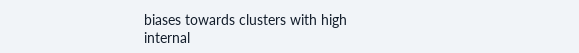biases towards clusters with high internal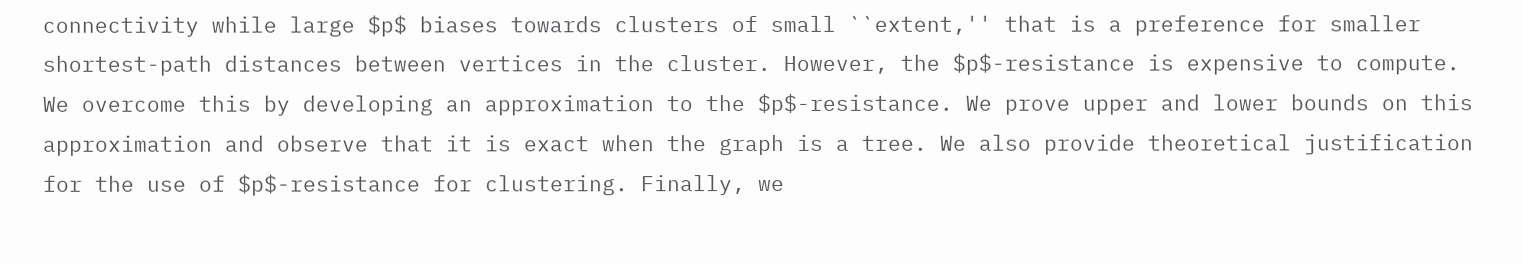connectivity while large $p$ biases towards clusters of small ``extent,'' that is a preference for smaller shortest-path distances between vertices in the cluster. However, the $p$-resistance is expensive to compute. We overcome this by developing an approximation to the $p$-resistance. We prove upper and lower bounds on this approximation and observe that it is exact when the graph is a tree. We also provide theoretical justification for the use of $p$-resistance for clustering. Finally, we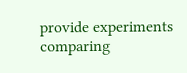provide experiments comparing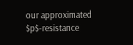our approximated $p$-resistance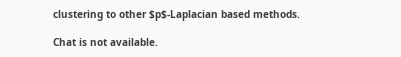clustering to other $p$-Laplacian based methods.

Chat is not available.